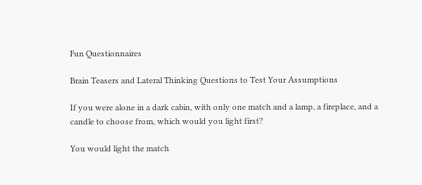Fun Questionnaires

Brain Teasers and Lateral Thinking Questions to Test Your Assumptions

If you were alone in a dark cabin, with only one match and a lamp, a fireplace, and a candle to choose from, which would you light first?

You would light the match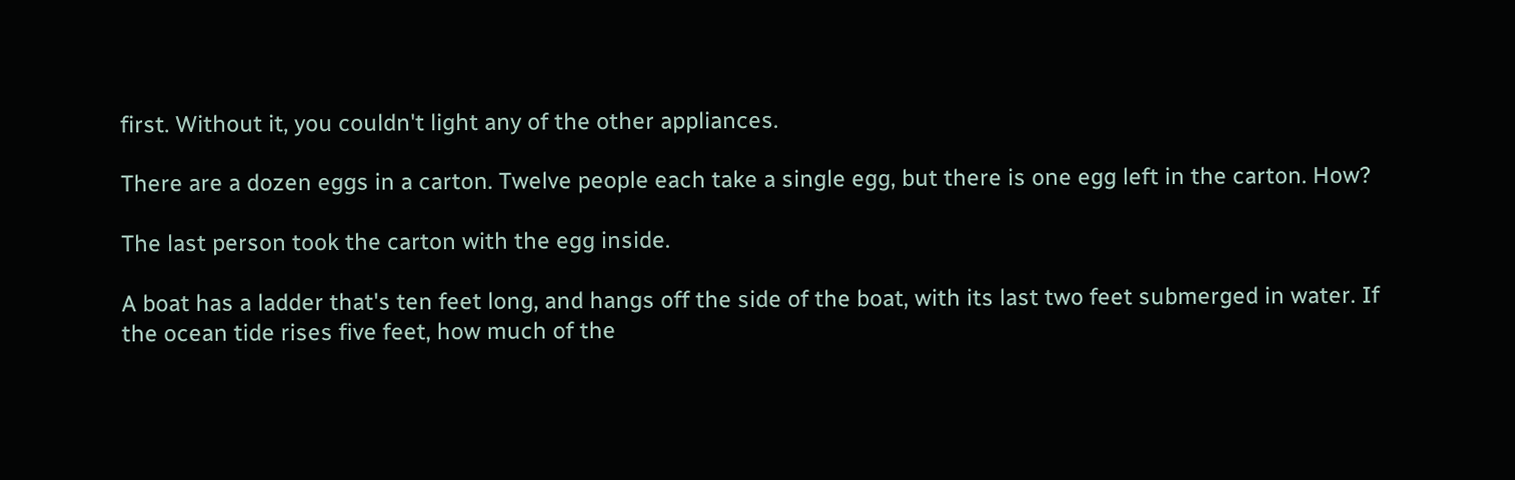first. Without it, you couldn't light any of the other appliances.

There are a dozen eggs in a carton. Twelve people each take a single egg, but there is one egg left in the carton. How?

The last person took the carton with the egg inside.

A boat has a ladder that's ten feet long, and hangs off the side of the boat, with its last two feet submerged in water. If the ocean tide rises five feet, how much of the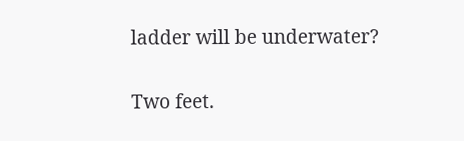ladder will be underwater?

Two feet.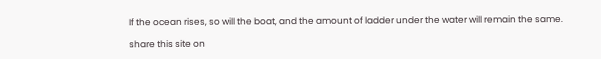If the ocean rises, so will the boat, and the amount of ladder under the water will remain the same.

share this site on